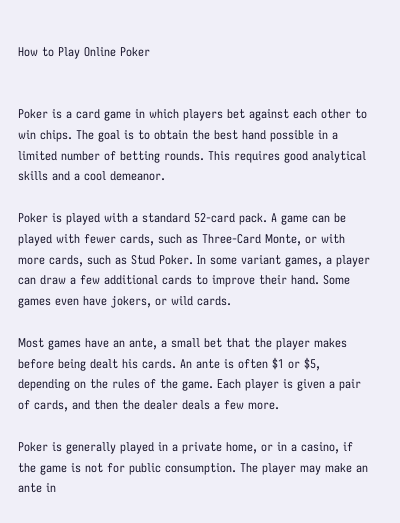How to Play Online Poker


Poker is a card game in which players bet against each other to win chips. The goal is to obtain the best hand possible in a limited number of betting rounds. This requires good analytical skills and a cool demeanor.

Poker is played with a standard 52-card pack. A game can be played with fewer cards, such as Three-Card Monte, or with more cards, such as Stud Poker. In some variant games, a player can draw a few additional cards to improve their hand. Some games even have jokers, or wild cards.

Most games have an ante, a small bet that the player makes before being dealt his cards. An ante is often $1 or $5, depending on the rules of the game. Each player is given a pair of cards, and then the dealer deals a few more.

Poker is generally played in a private home, or in a casino, if the game is not for public consumption. The player may make an ante in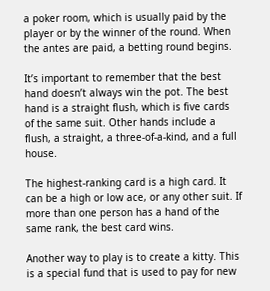a poker room, which is usually paid by the player or by the winner of the round. When the antes are paid, a betting round begins.

It’s important to remember that the best hand doesn’t always win the pot. The best hand is a straight flush, which is five cards of the same suit. Other hands include a flush, a straight, a three-of-a-kind, and a full house.

The highest-ranking card is a high card. It can be a high or low ace, or any other suit. If more than one person has a hand of the same rank, the best card wins.

Another way to play is to create a kitty. This is a special fund that is used to pay for new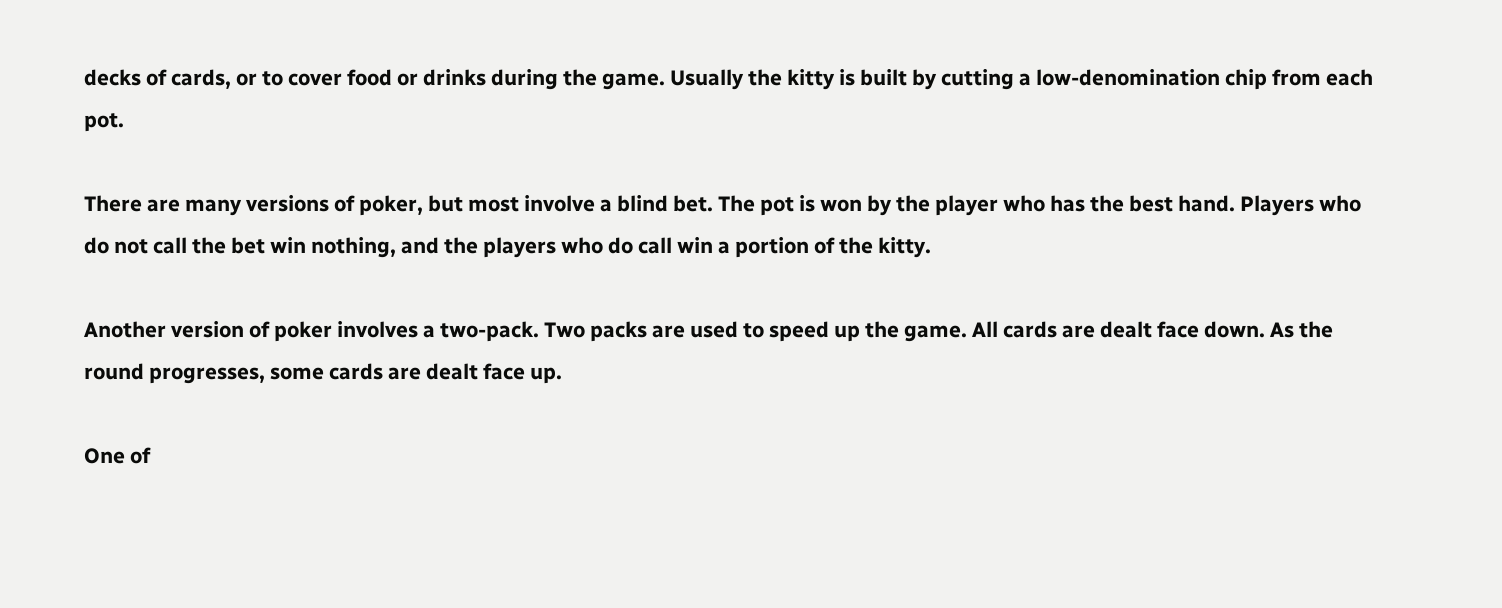decks of cards, or to cover food or drinks during the game. Usually the kitty is built by cutting a low-denomination chip from each pot.

There are many versions of poker, but most involve a blind bet. The pot is won by the player who has the best hand. Players who do not call the bet win nothing, and the players who do call win a portion of the kitty.

Another version of poker involves a two-pack. Two packs are used to speed up the game. All cards are dealt face down. As the round progresses, some cards are dealt face up.

One of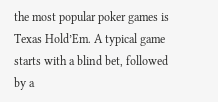the most popular poker games is Texas Hold’Em. A typical game starts with a blind bet, followed by a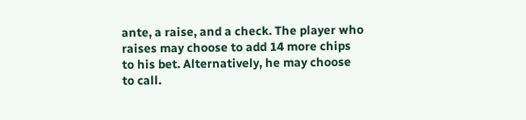ante, a raise, and a check. The player who raises may choose to add 14 more chips to his bet. Alternatively, he may choose to call.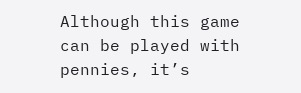Although this game can be played with pennies, it’s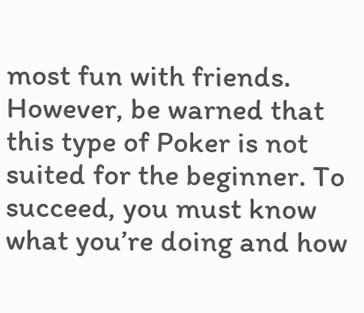most fun with friends. However, be warned that this type of Poker is not suited for the beginner. To succeed, you must know what you’re doing and how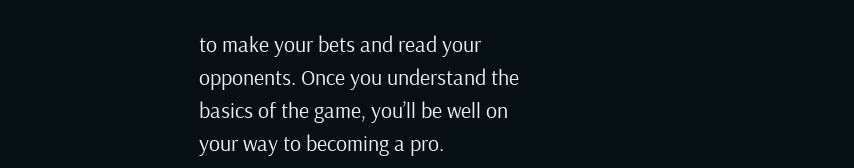to make your bets and read your opponents. Once you understand the basics of the game, you’ll be well on your way to becoming a pro.